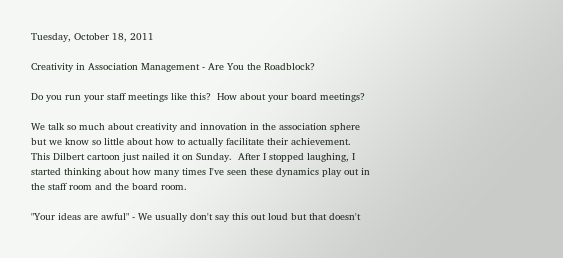Tuesday, October 18, 2011

Creativity in Association Management - Are You the Roadblock?

Do you run your staff meetings like this?  How about your board meetings?

We talk so much about creativity and innovation in the association sphere but we know so little about how to actually facilitate their achievement.  This Dilbert cartoon just nailed it on Sunday.  After I stopped laughing, I started thinking about how many times I've seen these dynamics play out in the staff room and the board room.

"Your ideas are awful" - We usually don't say this out loud but that doesn't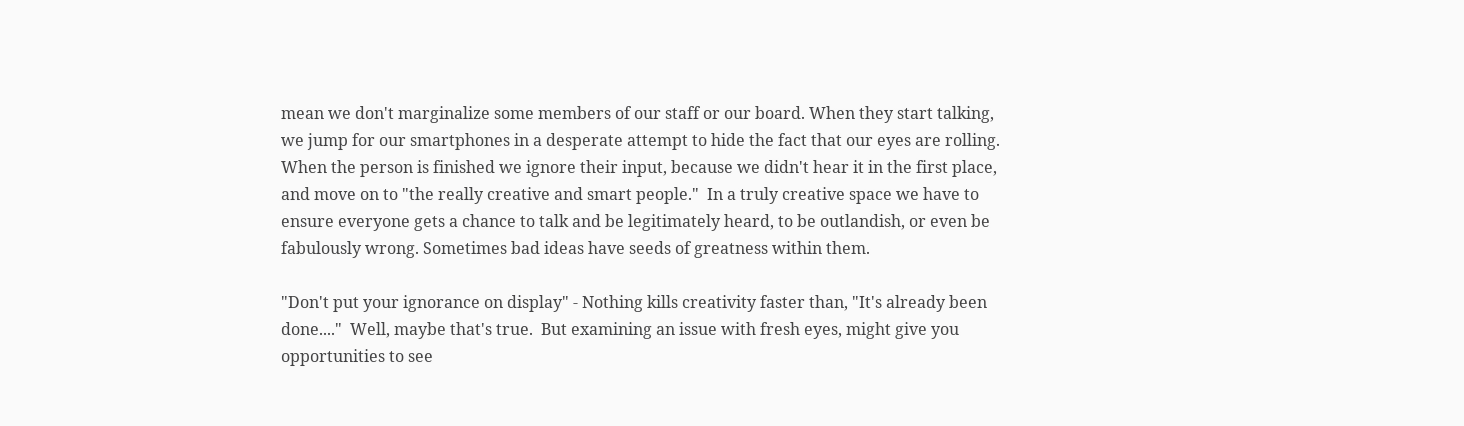mean we don't marginalize some members of our staff or our board. When they start talking, we jump for our smartphones in a desperate attempt to hide the fact that our eyes are rolling.  When the person is finished we ignore their input, because we didn't hear it in the first place, and move on to "the really creative and smart people."  In a truly creative space we have to ensure everyone gets a chance to talk and be legitimately heard, to be outlandish, or even be fabulously wrong. Sometimes bad ideas have seeds of greatness within them.

"Don't put your ignorance on display" - Nothing kills creativity faster than, "It's already been done...."  Well, maybe that's true.  But examining an issue with fresh eyes, might give you opportunities to see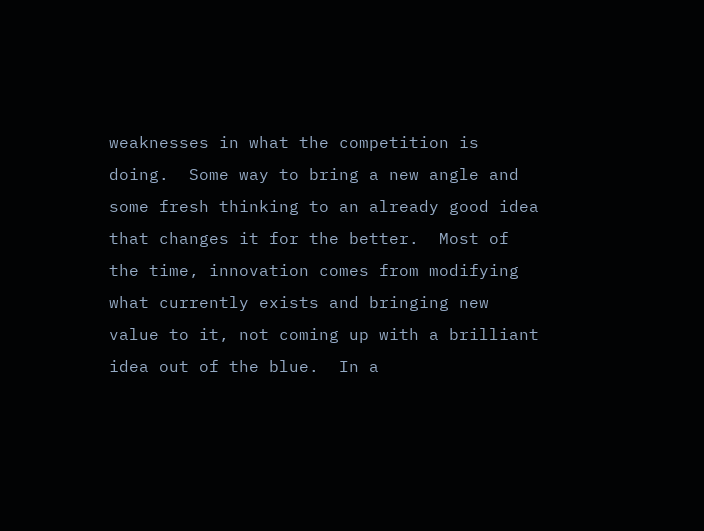weaknesses in what the competition is doing.  Some way to bring a new angle and some fresh thinking to an already good idea that changes it for the better.  Most of the time, innovation comes from modifying what currently exists and bringing new value to it, not coming up with a brilliant idea out of the blue.  In a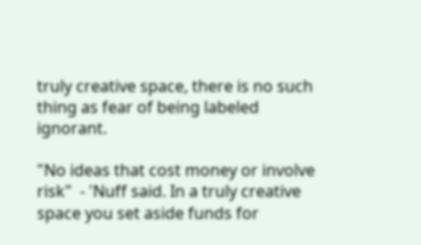truly creative space, there is no such thing as fear of being labeled ignorant.

"No ideas that cost money or involve risk"  - 'Nuff said. In a truly creative space you set aside funds for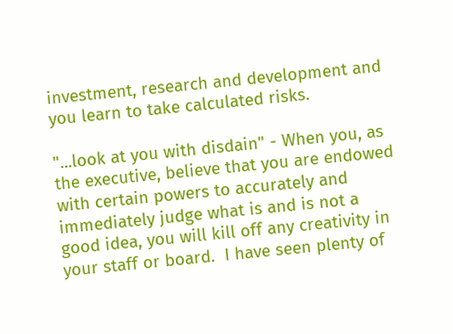investment, research and development and you learn to take calculated risks.

"...look at you with disdain" - When you, as the executive, believe that you are endowed with certain powers to accurately and immediately judge what is and is not a good idea, you will kill off any creativity in your staff or board.  I have seen plenty of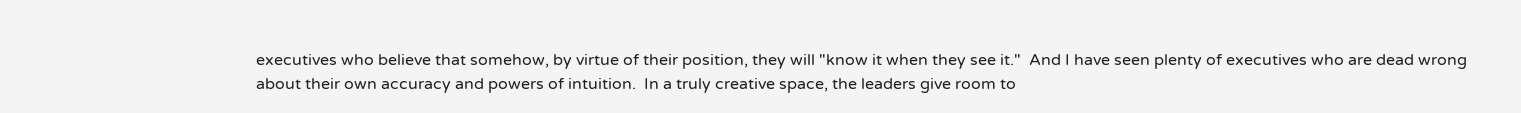executives who believe that somehow, by virtue of their position, they will "know it when they see it."  And I have seen plenty of executives who are dead wrong about their own accuracy and powers of intuition.  In a truly creative space, the leaders give room to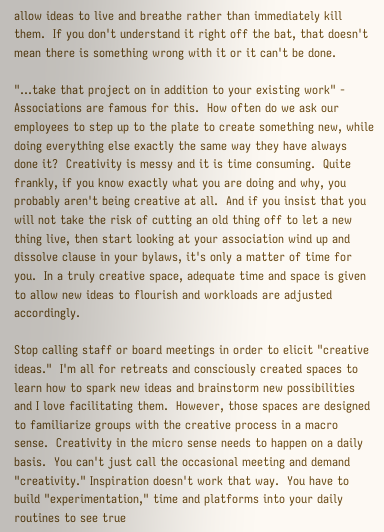allow ideas to live and breathe rather than immediately kill them.  If you don't understand it right off the bat, that doesn't mean there is something wrong with it or it can't be done.

"...take that project on in addition to your existing work" - Associations are famous for this.  How often do we ask our employees to step up to the plate to create something new, while doing everything else exactly the same way they have always done it?  Creativity is messy and it is time consuming.  Quite frankly, if you know exactly what you are doing and why, you probably aren't being creative at all.  And if you insist that you will not take the risk of cutting an old thing off to let a new thing live, then start looking at your association wind up and dissolve clause in your bylaws, it's only a matter of time for you.  In a truly creative space, adequate time and space is given to allow new ideas to flourish and workloads are adjusted accordingly.

Stop calling staff or board meetings in order to elicit "creative ideas."  I'm all for retreats and consciously created spaces to learn how to spark new ideas and brainstorm new possibilities and I love facilitating them.  However, those spaces are designed to familiarize groups with the creative process in a macro sense.  Creativity in the micro sense needs to happen on a daily basis.  You can't just call the occasional meeting and demand "creativity." Inspiration doesn't work that way.  You have to build "experimentation," time and platforms into your daily routines to see true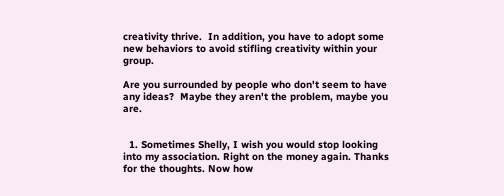creativity thrive.  In addition, you have to adopt some new behaviors to avoid stifling creativity within your group.

Are you surrounded by people who don't seem to have any ideas?  Maybe they aren't the problem, maybe you are.


  1. Sometimes Shelly, I wish you would stop looking into my association. Right on the money again. Thanks for the thoughts. Now how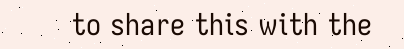to share this with the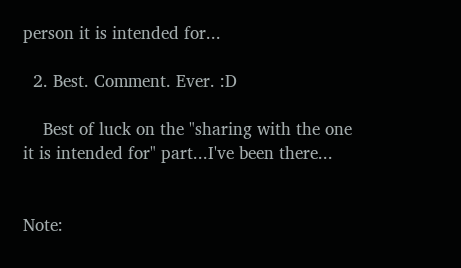person it is intended for...

  2. Best. Comment. Ever. :D

    Best of luck on the "sharing with the one it is intended for" part...I've been there...


Note: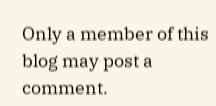Only a member of this blog may post a comment.